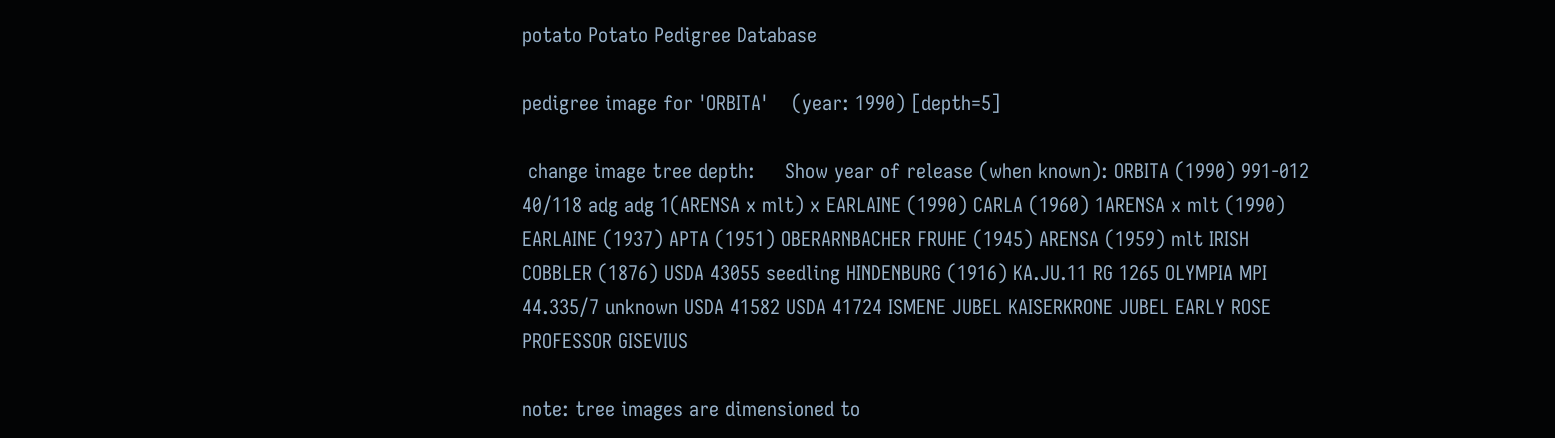potato Potato Pedigree Database

pedigree image for 'ORBITA'    (year: 1990) [depth=5]

 change image tree depth:     Show year of release (when known): ORBITA (1990) 991-012 40/118 adg adg 1(ARENSA x mlt) x EARLAINE (1990) CARLA (1960) 1ARENSA x mlt (1990) EARLAINE (1937) APTA (1951) OBERARNBACHER FRUHE (1945) ARENSA (1959) mlt IRISH COBBLER (1876) USDA 43055 seedling HINDENBURG (1916) KA.JU.11 RG 1265 OLYMPIA MPI 44.335/7 unknown USDA 41582 USDA 41724 ISMENE JUBEL KAISERKRONE JUBEL EARLY ROSE PROFESSOR GISEVIUS

note: tree images are dimensioned to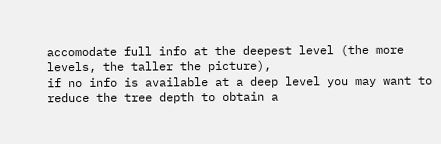accomodate full info at the deepest level (the more levels, the taller the picture),
if no info is available at a deep level you may want to reduce the tree depth to obtain a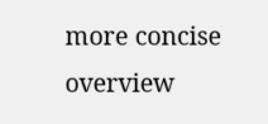more concise overview